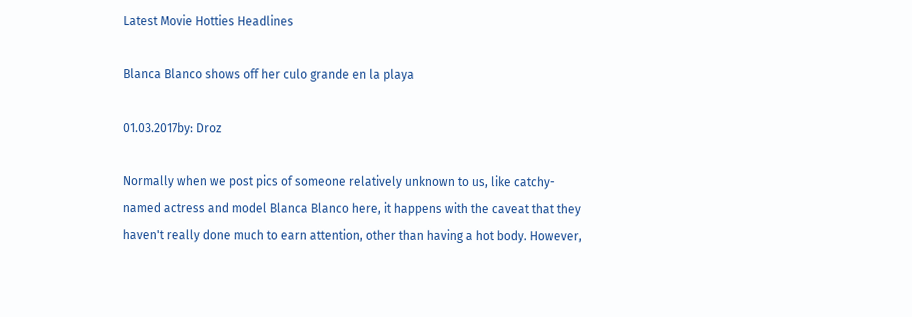Latest Movie Hotties Headlines

Blanca Blanco shows off her culo grande en la playa

01.03.2017by: Droz

Normally when we post pics of someone relatively unknown to us, like catchy-named actress and model Blanca Blanco here, it happens with the caveat that they haven't really done much to earn attention, other than having a hot body. However,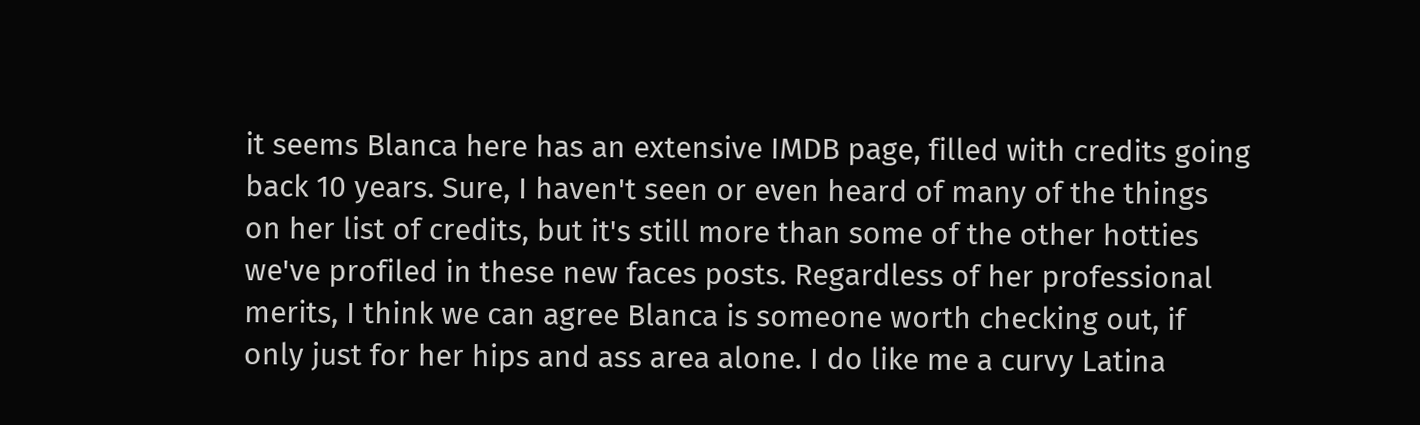it seems Blanca here has an extensive IMDB page, filled with credits going back 10 years. Sure, I haven't seen or even heard of many of the things on her list of credits, but it's still more than some of the other hotties we've profiled in these new faces posts. Regardless of her professional merits, I think we can agree Blanca is someone worth checking out, if only just for her hips and ass area alone. I do like me a curvy Latina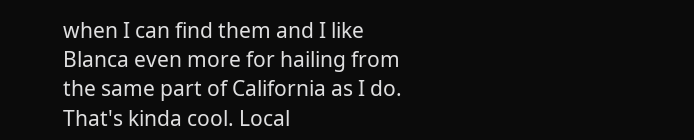when I can find them and I like Blanca even more for hailing from the same part of California as I do. That's kinda cool. Local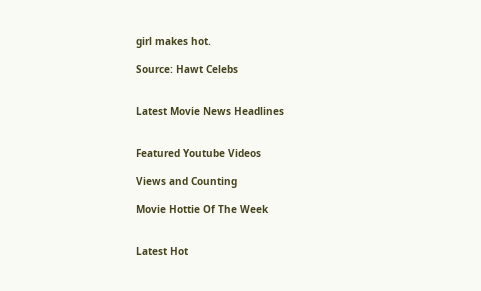girl makes hot.

Source: Hawt Celebs


Latest Movie News Headlines


Featured Youtube Videos

Views and Counting

Movie Hottie Of The Week


Latest Hot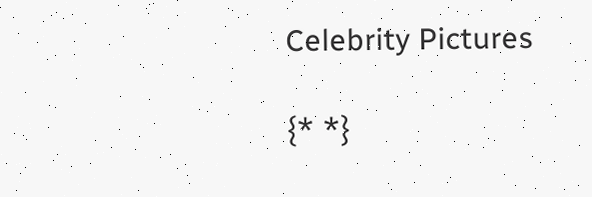Celebrity Pictures

{* *}